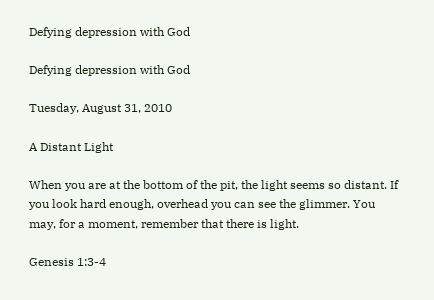Defying depression with God

Defying depression with God

Tuesday, August 31, 2010

A Distant Light

When you are at the bottom of the pit, the light seems so distant. If you look hard enough, overhead you can see the glimmer. You may, for a moment, remember that there is light.

Genesis 1:3-4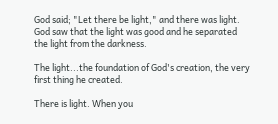God said; "Let there be light," and there was light. God saw that the light was good and he separated the light from the darkness.

The light...the foundation of God's creation, the very first thing he created.

There is light. When you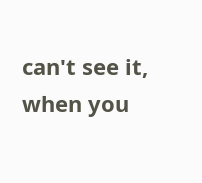can't see it, when you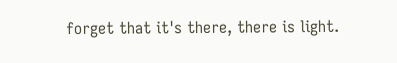forget that it's there, there is light.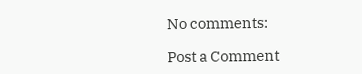No comments:

Post a Comment